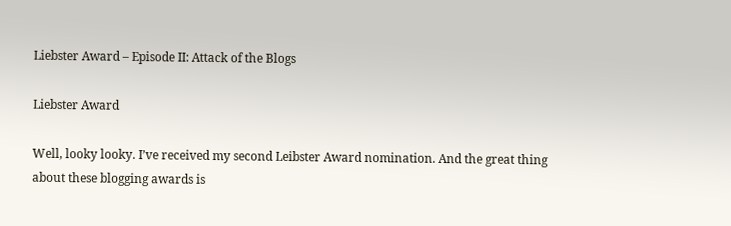Liebster Award – Episode II: Attack of the Blogs

Liebster Award

Well, looky looky. I’ve received my second Leibster Award nomination. And the great thing about these blogging awards is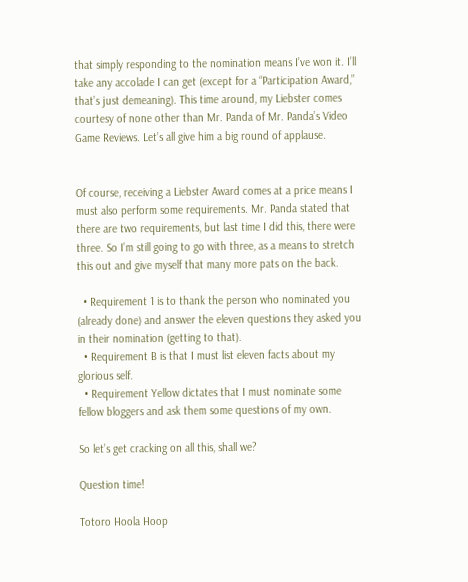that simply responding to the nomination means I’ve won it. I’ll take any accolade I can get (except for a “Participation Award,” that’s just demeaning). This time around, my Liebster comes courtesy of none other than Mr. Panda of Mr. Panda’s Video Game Reviews. Let’s all give him a big round of applause.


Of course, receiving a Liebster Award comes at a price means I must also perform some requirements. Mr. Panda stated that there are two requirements, but last time I did this, there were three. So I’m still going to go with three, as a means to stretch this out and give myself that many more pats on the back.

  • Requirement 1 is to thank the person who nominated you (already done) and answer the eleven questions they asked you in their nomination (getting to that).
  • Requirement B is that I must list eleven facts about my glorious self.
  • Requirement Yellow dictates that I must nominate some fellow bloggers and ask them some questions of my own.

So let’s get cracking on all this, shall we?

Question time!

Totoro Hoola Hoop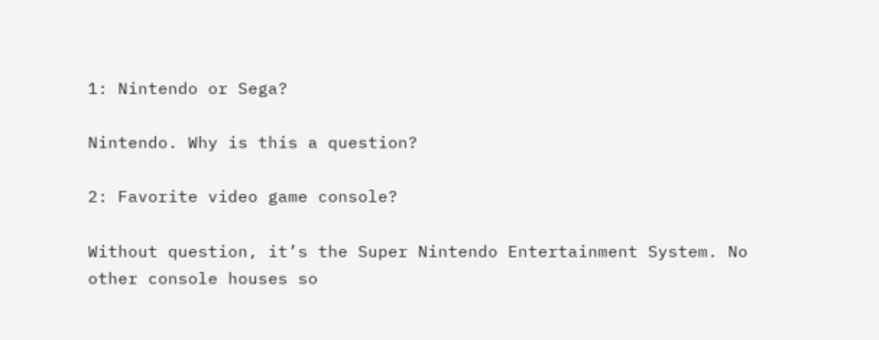1: Nintendo or Sega?

Nintendo. Why is this a question?

2: Favorite video game console?

Without question, it’s the Super Nintendo Entertainment System. No other console houses so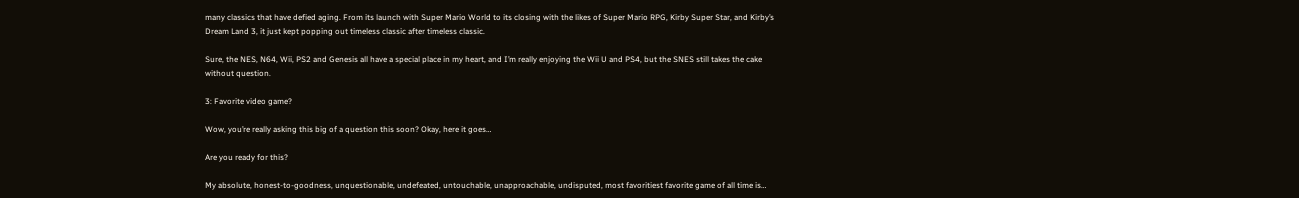many classics that have defied aging. From its launch with Super Mario World to its closing with the likes of Super Mario RPG, Kirby Super Star, and Kirby’s Dream Land 3, it just kept popping out timeless classic after timeless classic.

Sure, the NES, N64, Wii, PS2 and Genesis all have a special place in my heart, and I’m really enjoying the Wii U and PS4, but the SNES still takes the cake without question.

3: Favorite video game?

Wow, you’re really asking this big of a question this soon? Okay, here it goes…

Are you ready for this?

My absolute, honest-to-goodness, unquestionable, undefeated, untouchable, unapproachable, undisputed, most favoritiest favorite game of all time is…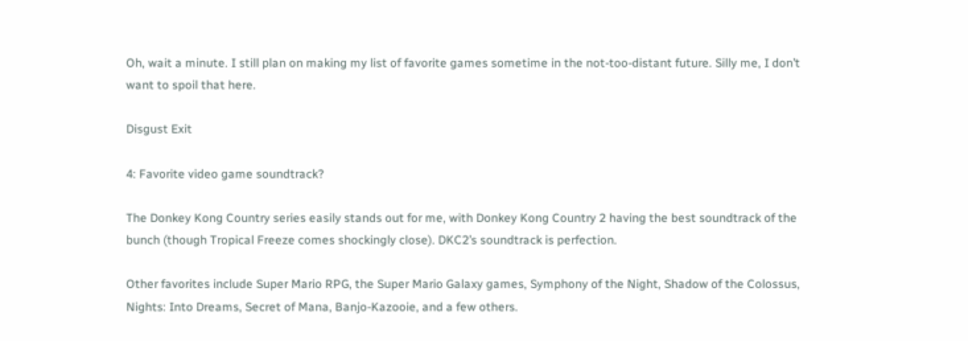Oh, wait a minute. I still plan on making my list of favorite games sometime in the not-too-distant future. Silly me, I don’t want to spoil that here.

Disgust Exit

4: Favorite video game soundtrack?

The Donkey Kong Country series easily stands out for me, with Donkey Kong Country 2 having the best soundtrack of the bunch (though Tropical Freeze comes shockingly close). DKC2’s soundtrack is perfection.

Other favorites include Super Mario RPG, the Super Mario Galaxy games, Symphony of the Night, Shadow of the Colossus, Nights: Into Dreams, Secret of Mana, Banjo-Kazooie, and a few others.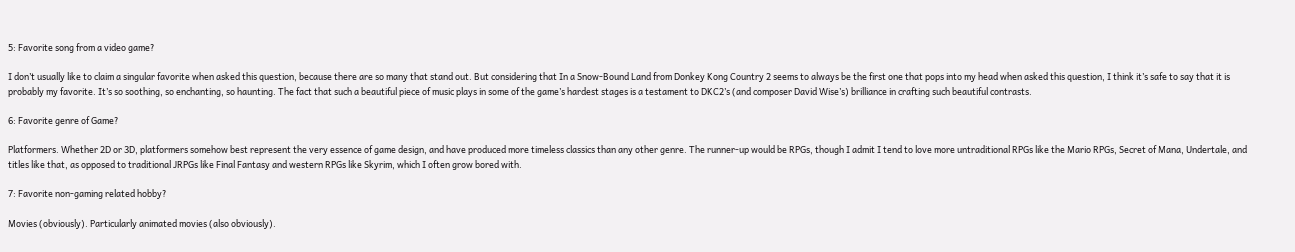5: Favorite song from a video game?

I don’t usually like to claim a singular favorite when asked this question, because there are so many that stand out. But considering that In a Snow-Bound Land from Donkey Kong Country 2 seems to always be the first one that pops into my head when asked this question, I think it’s safe to say that it is probably my favorite. It’s so soothing, so enchanting, so haunting. The fact that such a beautiful piece of music plays in some of the game’s hardest stages is a testament to DKC2’s (and composer David Wise’s) brilliance in crafting such beautiful contrasts.

6: Favorite genre of Game?

Platformers. Whether 2D or 3D, platformers somehow best represent the very essence of game design, and have produced more timeless classics than any other genre. The runner-up would be RPGs, though I admit I tend to love more untraditional RPGs like the Mario RPGs, Secret of Mana, Undertale, and titles like that, as opposed to traditional JRPGs like Final Fantasy and western RPGs like Skyrim, which I often grow bored with.

7: Favorite non-gaming related hobby?

Movies (obviously). Particularly animated movies (also obviously).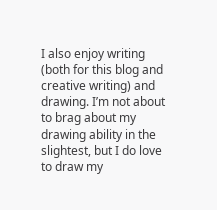I also enjoy writing (both for this blog and creative writing) and drawing. I’m not about to brag about my drawing ability in the slightest, but I do love to draw my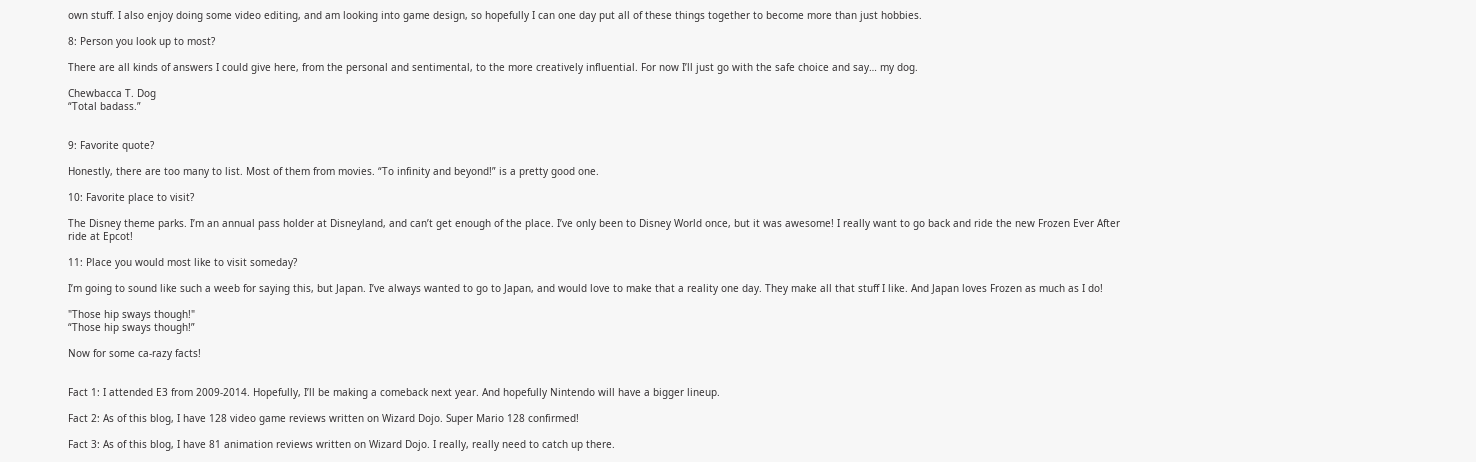own stuff. I also enjoy doing some video editing, and am looking into game design, so hopefully I can one day put all of these things together to become more than just hobbies.

8: Person you look up to most?

There are all kinds of answers I could give here, from the personal and sentimental, to the more creatively influential. For now I’ll just go with the safe choice and say… my dog.

Chewbacca T. Dog
“Total badass.”


9: Favorite quote?

Honestly, there are too many to list. Most of them from movies. “To infinity and beyond!” is a pretty good one.

10: Favorite place to visit?

The Disney theme parks. I’m an annual pass holder at Disneyland, and can’t get enough of the place. I’ve only been to Disney World once, but it was awesome! I really want to go back and ride the new Frozen Ever After ride at Epcot!

11: Place you would most like to visit someday?

I’m going to sound like such a weeb for saying this, but Japan. I’ve always wanted to go to Japan, and would love to make that a reality one day. They make all that stuff I like. And Japan loves Frozen as much as I do!

"Those hip sways though!"
“Those hip sways though!”

Now for some ca-razy facts!


Fact 1: I attended E3 from 2009-2014. Hopefully, I’ll be making a comeback next year. And hopefully Nintendo will have a bigger lineup.

Fact 2: As of this blog, I have 128 video game reviews written on Wizard Dojo. Super Mario 128 confirmed!

Fact 3: As of this blog, I have 81 animation reviews written on Wizard Dojo. I really, really need to catch up there.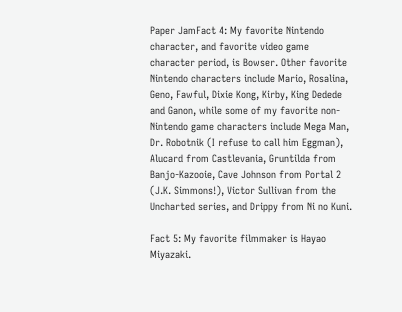Paper JamFact 4: My favorite Nintendo character, and favorite video game character period, is Bowser. Other favorite Nintendo characters include Mario, Rosalina, Geno, Fawful, Dixie Kong, Kirby, King Dedede and Ganon, while some of my favorite non-Nintendo game characters include Mega Man, Dr. Robotnik (I refuse to call him Eggman), Alucard from Castlevania, Gruntilda from Banjo-Kazooie, Cave Johnson from Portal 2 (J.K. Simmons!), Victor Sullivan from the Uncharted series, and Drippy from Ni no Kuni.

Fact 5: My favorite filmmaker is Hayao Miyazaki.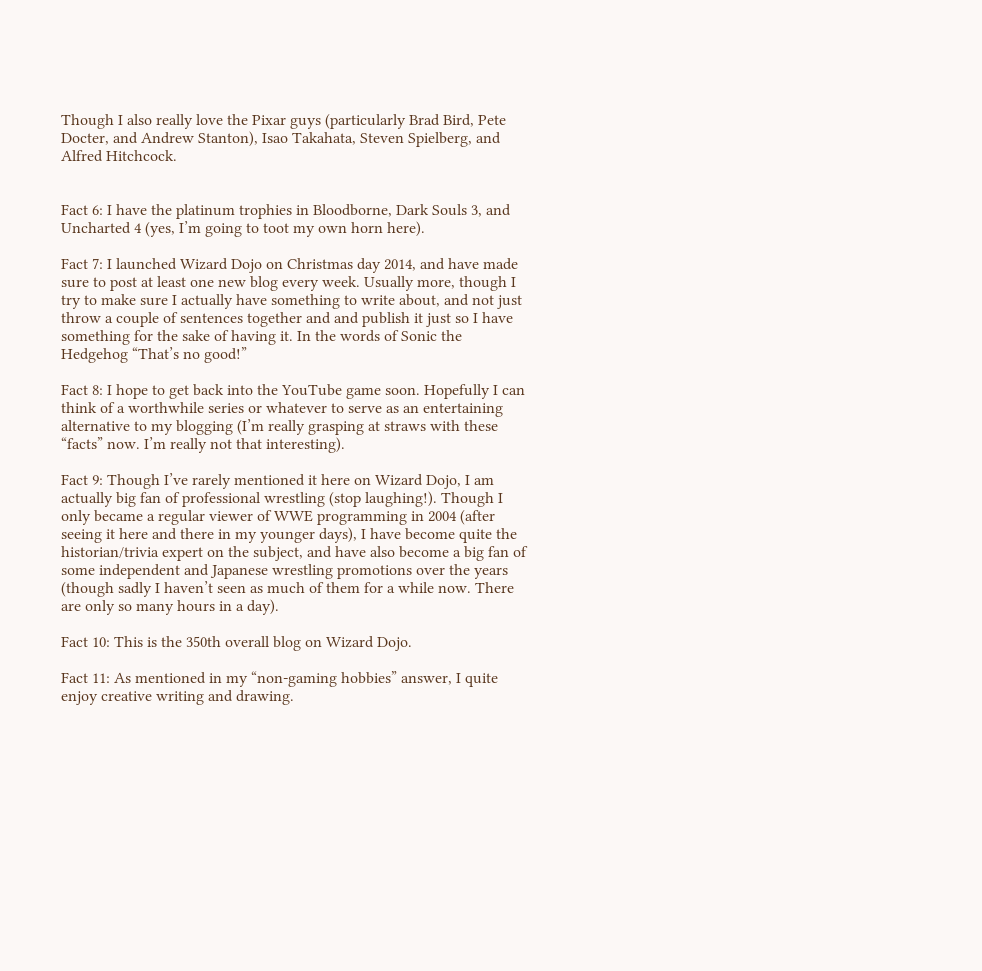Though I also really love the Pixar guys (particularly Brad Bird, Pete Docter, and Andrew Stanton), Isao Takahata, Steven Spielberg, and Alfred Hitchcock.


Fact 6: I have the platinum trophies in Bloodborne, Dark Souls 3, and Uncharted 4 (yes, I’m going to toot my own horn here).

Fact 7: I launched Wizard Dojo on Christmas day 2014, and have made sure to post at least one new blog every week. Usually more, though I try to make sure I actually have something to write about, and not just throw a couple of sentences together and and publish it just so I have something for the sake of having it. In the words of Sonic the Hedgehog “That’s no good!”

Fact 8: I hope to get back into the YouTube game soon. Hopefully I can think of a worthwhile series or whatever to serve as an entertaining alternative to my blogging (I’m really grasping at straws with these “facts” now. I’m really not that interesting).

Fact 9: Though I’ve rarely mentioned it here on Wizard Dojo, I am actually big fan of professional wrestling (stop laughing!). Though I only became a regular viewer of WWE programming in 2004 (after seeing it here and there in my younger days), I have become quite the historian/trivia expert on the subject, and have also become a big fan of some independent and Japanese wrestling promotions over the years (though sadly I haven’t seen as much of them for a while now. There are only so many hours in a day).

Fact 10: This is the 350th overall blog on Wizard Dojo.

Fact 11: As mentioned in my “non-gaming hobbies” answer, I quite enjoy creative writing and drawing.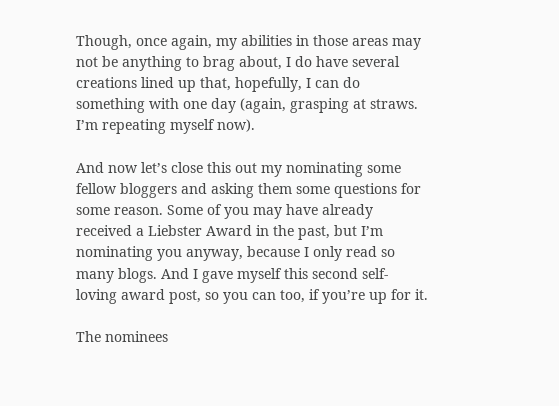Though, once again, my abilities in those areas may not be anything to brag about, I do have several creations lined up that, hopefully, I can do something with one day (again, grasping at straws. I’m repeating myself now).

And now let’s close this out my nominating some fellow bloggers and asking them some questions for some reason. Some of you may have already received a Liebster Award in the past, but I’m nominating you anyway, because I only read so many blogs. And I gave myself this second self-loving award post, so you can too, if you’re up for it.

The nominees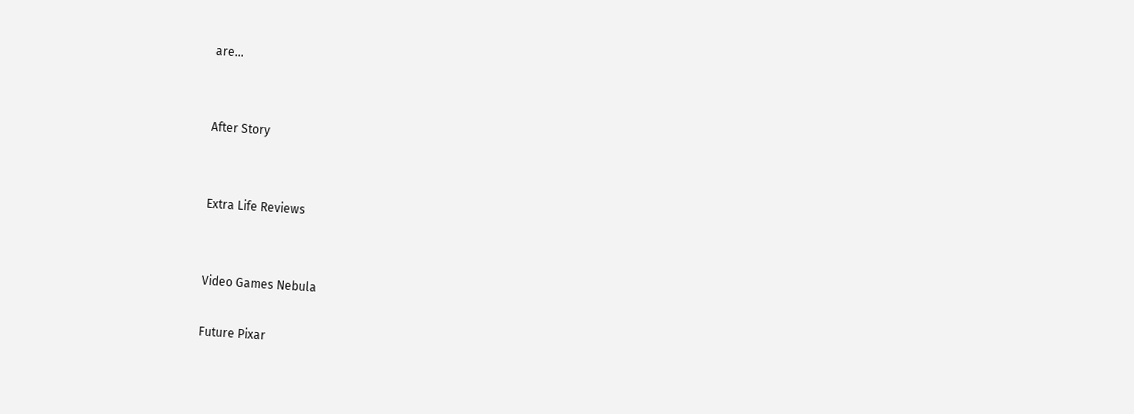are…


After Story


Extra Life Reviews


Video Games Nebula

Future Pixar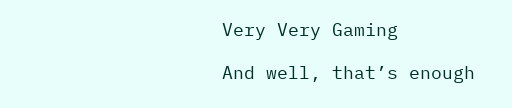Very Very Gaming

And well, that’s enough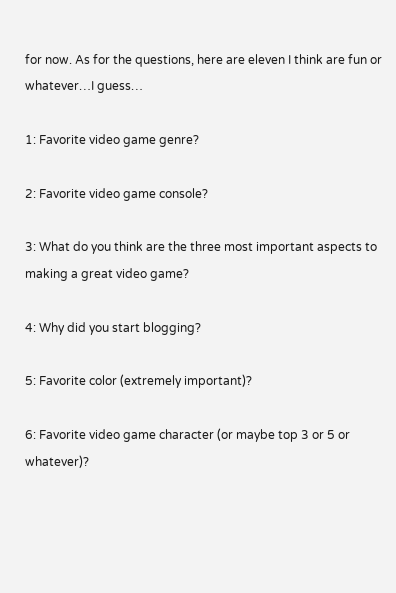for now. As for the questions, here are eleven I think are fun or whatever…I guess…

1: Favorite video game genre?

2: Favorite video game console?

3: What do you think are the three most important aspects to making a great video game?

4: Why did you start blogging?

5: Favorite color (extremely important)?

6: Favorite video game character (or maybe top 3 or 5 or whatever)?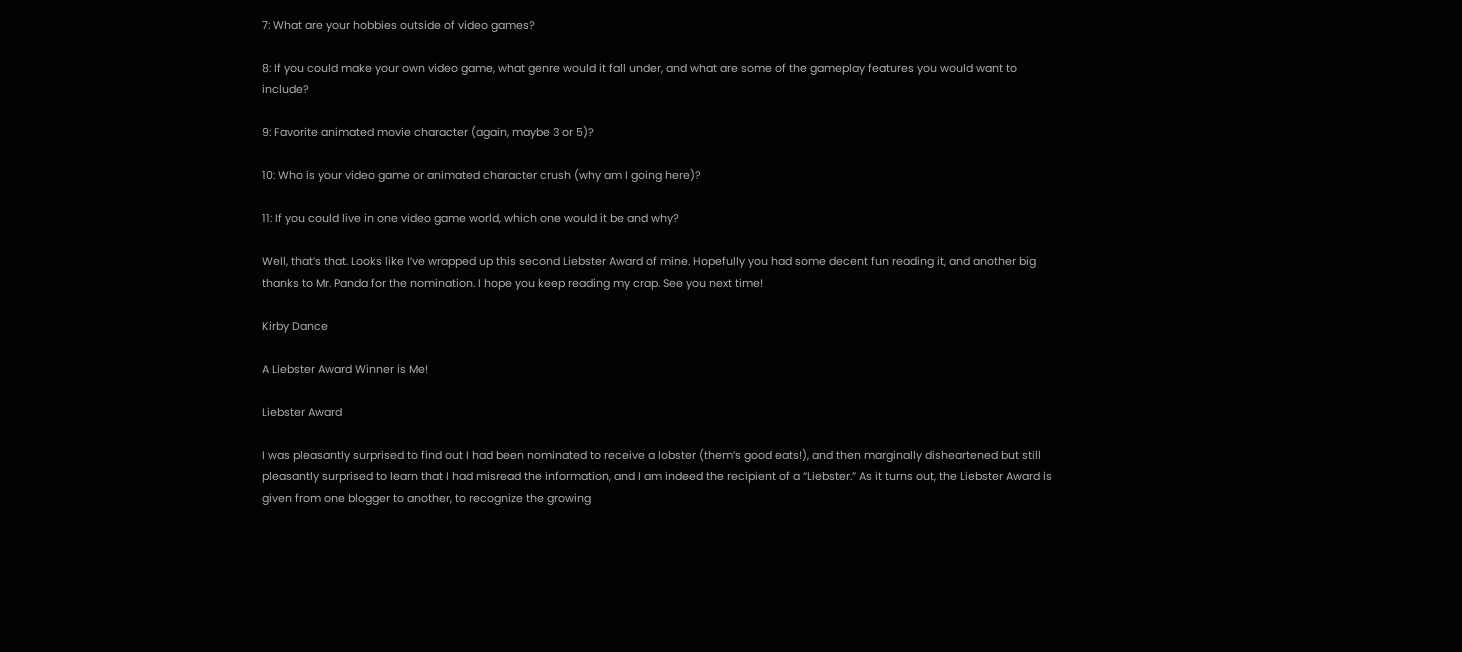7: What are your hobbies outside of video games?

8: If you could make your own video game, what genre would it fall under, and what are some of the gameplay features you would want to include?

9: Favorite animated movie character (again, maybe 3 or 5)?

10: Who is your video game or animated character crush (why am I going here)?

11: If you could live in one video game world, which one would it be and why?

Well, that’s that. Looks like I’ve wrapped up this second Liebster Award of mine. Hopefully you had some decent fun reading it, and another big thanks to Mr. Panda for the nomination. I hope you keep reading my crap. See you next time!

Kirby Dance

A Liebster Award Winner is Me!

Liebster Award

I was pleasantly surprised to find out I had been nominated to receive a lobster (them’s good eats!), and then marginally disheartened but still pleasantly surprised to learn that I had misread the information, and I am indeed the recipient of a “Liebster.” As it turns out, the Liebster Award is given from one blogger to another, to recognize the growing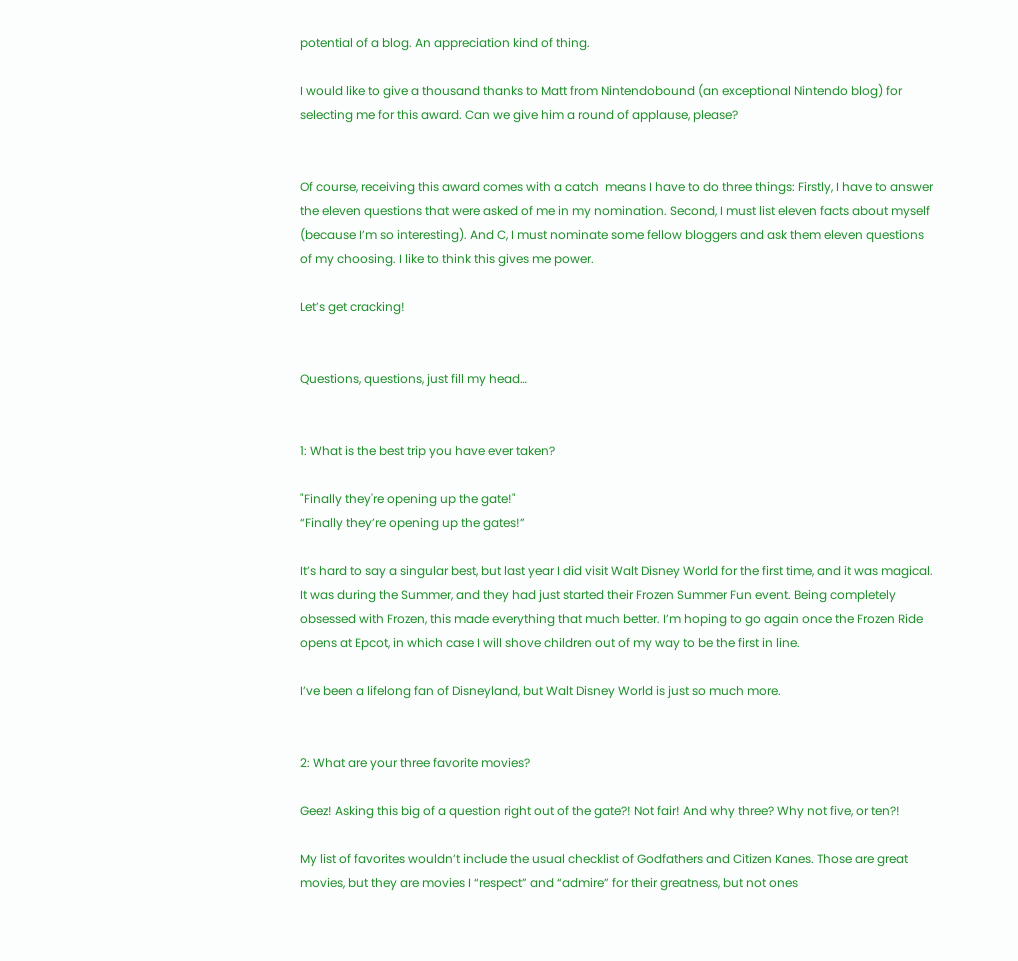potential of a blog. An appreciation kind of thing.

I would like to give a thousand thanks to Matt from Nintendobound (an exceptional Nintendo blog) for selecting me for this award. Can we give him a round of applause, please?


Of course, receiving this award comes with a catch  means I have to do three things: Firstly, I have to answer the eleven questions that were asked of me in my nomination. Second, I must list eleven facts about myself (because I’m so interesting). And C, I must nominate some fellow bloggers and ask them eleven questions of my choosing. I like to think this gives me power.

Let’s get cracking!


Questions, questions, just fill my head…


1: What is the best trip you have ever taken?

"Finally they're opening up the gate!"
“Finally they’re opening up the gates!”

It’s hard to say a singular best, but last year I did visit Walt Disney World for the first time, and it was magical. It was during the Summer, and they had just started their Frozen Summer Fun event. Being completely obsessed with Frozen, this made everything that much better. I’m hoping to go again once the Frozen Ride opens at Epcot, in which case I will shove children out of my way to be the first in line.

I’ve been a lifelong fan of Disneyland, but Walt Disney World is just so much more.


2: What are your three favorite movies?

Geez! Asking this big of a question right out of the gate?! Not fair! And why three? Why not five, or ten?!

My list of favorites wouldn’t include the usual checklist of Godfathers and Citizen Kanes. Those are great movies, but they are movies I “respect” and “admire” for their greatness, but not ones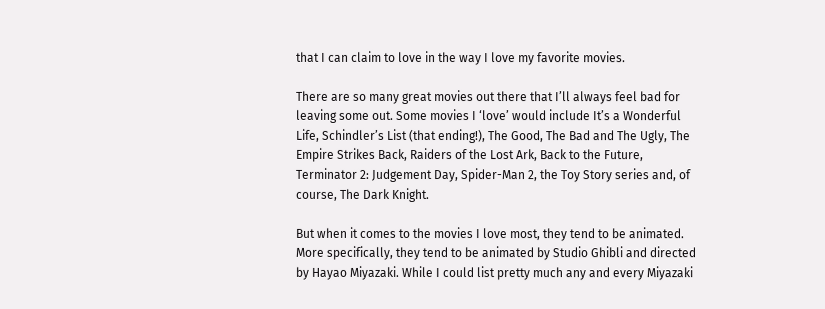that I can claim to love in the way I love my favorite movies.

There are so many great movies out there that I’ll always feel bad for leaving some out. Some movies I ‘love’ would include It’s a Wonderful Life, Schindler’s List (that ending!), The Good, The Bad and The Ugly, The Empire Strikes Back, Raiders of the Lost Ark, Back to the Future, Terminator 2: Judgement Day, Spider-Man 2, the Toy Story series and, of course, The Dark Knight.

But when it comes to the movies I love most, they tend to be animated. More specifically, they tend to be animated by Studio Ghibli and directed by Hayao Miyazaki. While I could list pretty much any and every Miyazaki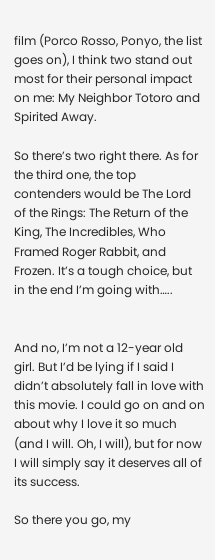film (Porco Rosso, Ponyo, the list goes on), I think two stand out most for their personal impact on me: My Neighbor Totoro and Spirited Away.

So there’s two right there. As for the third one, the top contenders would be The Lord of the Rings: The Return of the King, The Incredibles, Who Framed Roger Rabbit, and Frozen. It’s a tough choice, but in the end I’m going with…..


And no, I’m not a 12-year old girl. But I’d be lying if I said I didn’t absolutely fall in love with this movie. I could go on and on about why I love it so much (and I will. Oh, I will), but for now I will simply say it deserves all of its success.

So there you go, my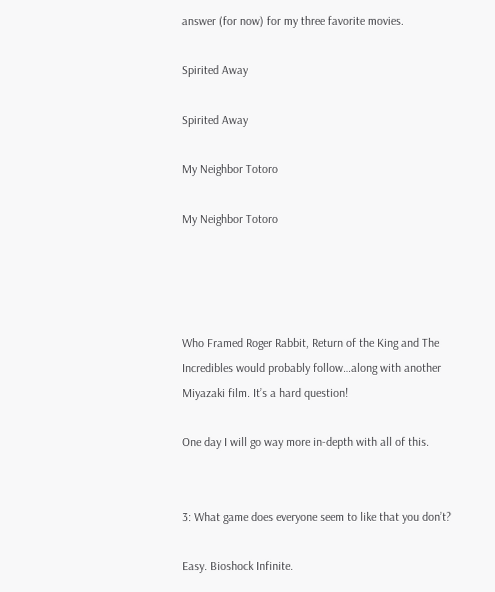answer (for now) for my three favorite movies.

Spirited Away

Spirited Away

My Neighbor Totoro

My Neighbor Totoro




Who Framed Roger Rabbit, Return of the King and The Incredibles would probably follow…along with another Miyazaki film. It’s a hard question!

One day I will go way more in-depth with all of this.


3: What game does everyone seem to like that you don’t?

Easy. Bioshock Infinite.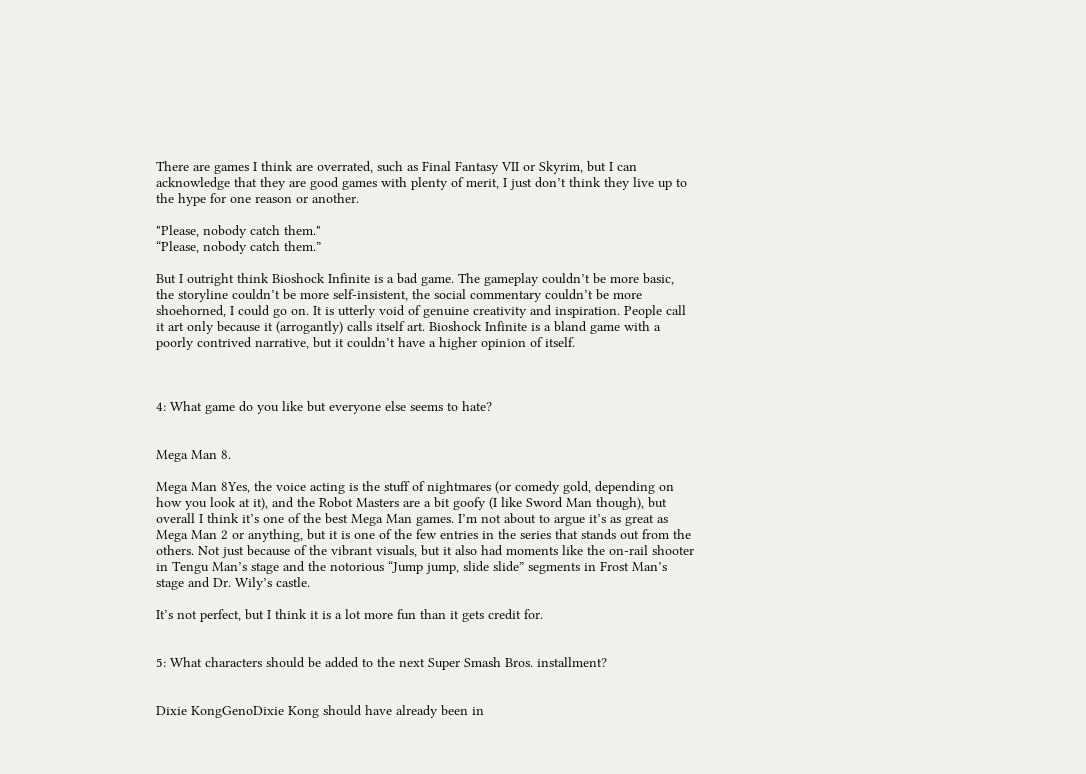There are games I think are overrated, such as Final Fantasy VII or Skyrim, but I can acknowledge that they are good games with plenty of merit, I just don’t think they live up to the hype for one reason or another.

"Please, nobody catch them."
“Please, nobody catch them.”

But I outright think Bioshock Infinite is a bad game. The gameplay couldn’t be more basic, the storyline couldn’t be more self-insistent, the social commentary couldn’t be more shoehorned, I could go on. It is utterly void of genuine creativity and inspiration. People call it art only because it (arrogantly) calls itself art. Bioshock Infinite is a bland game with a poorly contrived narrative, but it couldn’t have a higher opinion of itself.



4: What game do you like but everyone else seems to hate?


Mega Man 8.

Mega Man 8Yes, the voice acting is the stuff of nightmares (or comedy gold, depending on how you look at it), and the Robot Masters are a bit goofy (I like Sword Man though), but overall I think it’s one of the best Mega Man games. I’m not about to argue it’s as great as Mega Man 2 or anything, but it is one of the few entries in the series that stands out from the others. Not just because of the vibrant visuals, but it also had moments like the on-rail shooter in Tengu Man’s stage and the notorious “Jump jump, slide slide” segments in Frost Man’s stage and Dr. Wily’s castle.

It’s not perfect, but I think it is a lot more fun than it gets credit for.


5: What characters should be added to the next Super Smash Bros. installment?


Dixie KongGenoDixie Kong should have already been in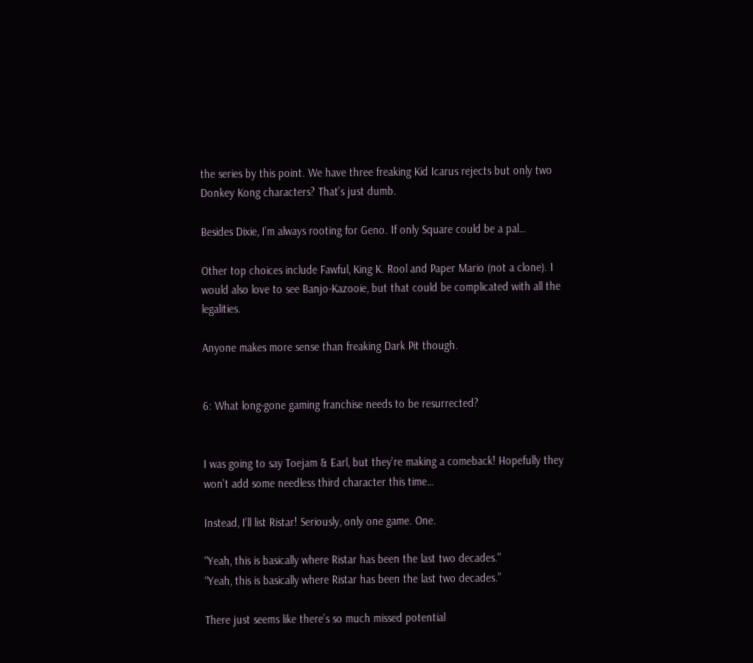the series by this point. We have three freaking Kid Icarus rejects but only two Donkey Kong characters? That’s just dumb.

Besides Dixie, I’m always rooting for Geno. If only Square could be a pal…

Other top choices include Fawful, King K. Rool and Paper Mario (not a clone). I would also love to see Banjo-Kazooie, but that could be complicated with all the legalities.

Anyone makes more sense than freaking Dark Pit though.


6: What long-gone gaming franchise needs to be resurrected?


I was going to say Toejam & Earl, but they’re making a comeback! Hopefully they won’t add some needless third character this time…

Instead, I’ll list Ristar! Seriously, only one game. One.

"Yeah, this is basically where Ristar has been the last two decades."
“Yeah, this is basically where Ristar has been the last two decades.”

There just seems like there’s so much missed potential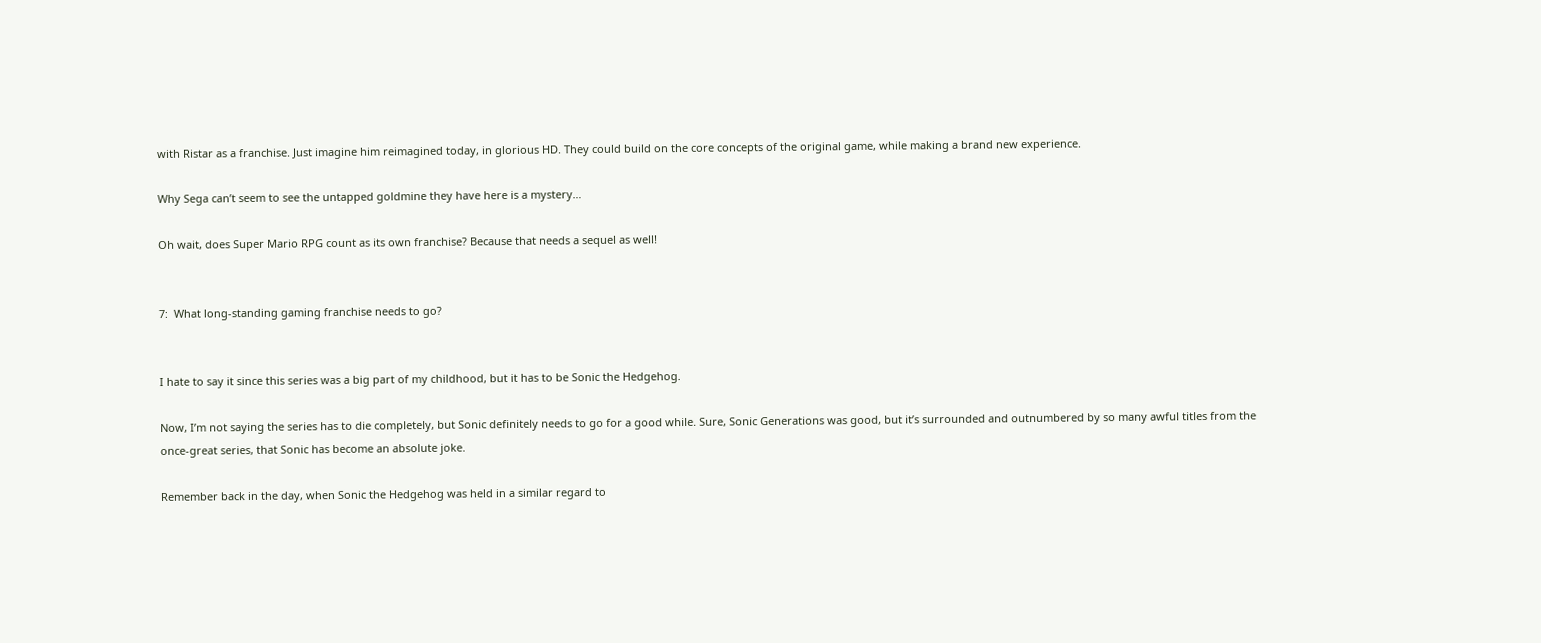with Ristar as a franchise. Just imagine him reimagined today, in glorious HD. They could build on the core concepts of the original game, while making a brand new experience.

Why Sega can’t seem to see the untapped goldmine they have here is a mystery…

Oh wait, does Super Mario RPG count as its own franchise? Because that needs a sequel as well!


7:  What long-standing gaming franchise needs to go?


I hate to say it since this series was a big part of my childhood, but it has to be Sonic the Hedgehog.

Now, I’m not saying the series has to die completely, but Sonic definitely needs to go for a good while. Sure, Sonic Generations was good, but it’s surrounded and outnumbered by so many awful titles from the once-great series, that Sonic has become an absolute joke.

Remember back in the day, when Sonic the Hedgehog was held in a similar regard to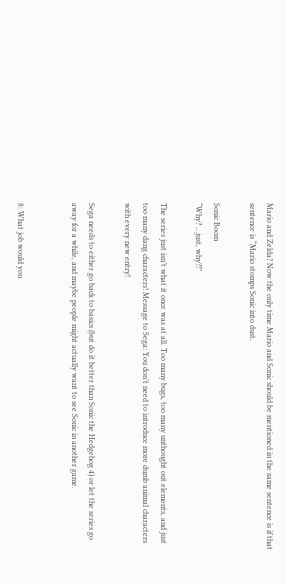Mario and Zelda? Now the only time Mario and Sonic should be mentioned in the same sentence is if that sentence is “Mario stomps Sonic into dust.

Sonic Boom
“Why? …just, why?!”

The series just isn’t what it once was at all. Too many bugs, too many unthought out elements, and just too many dang characters! Message to Sega: You don’t need to introduce more dumb animal characters with every new entry!

Sega needs to either go back to basics (but do it better than Sonic the Hedgehog 4) or let the series go away for a while, and maybe people might actually want to see Sonic in another game.


8: What job would you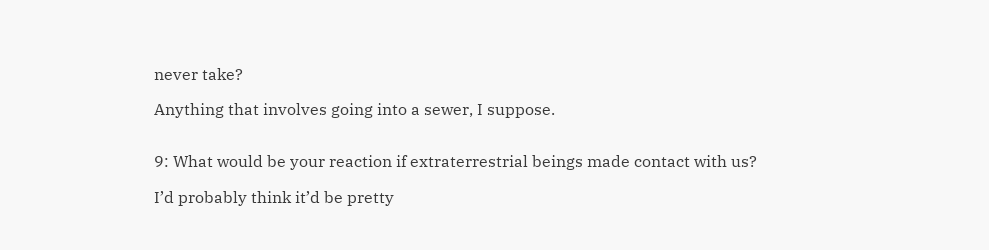never take?

Anything that involves going into a sewer, I suppose.


9: What would be your reaction if extraterrestrial beings made contact with us?

I’d probably think it’d be pretty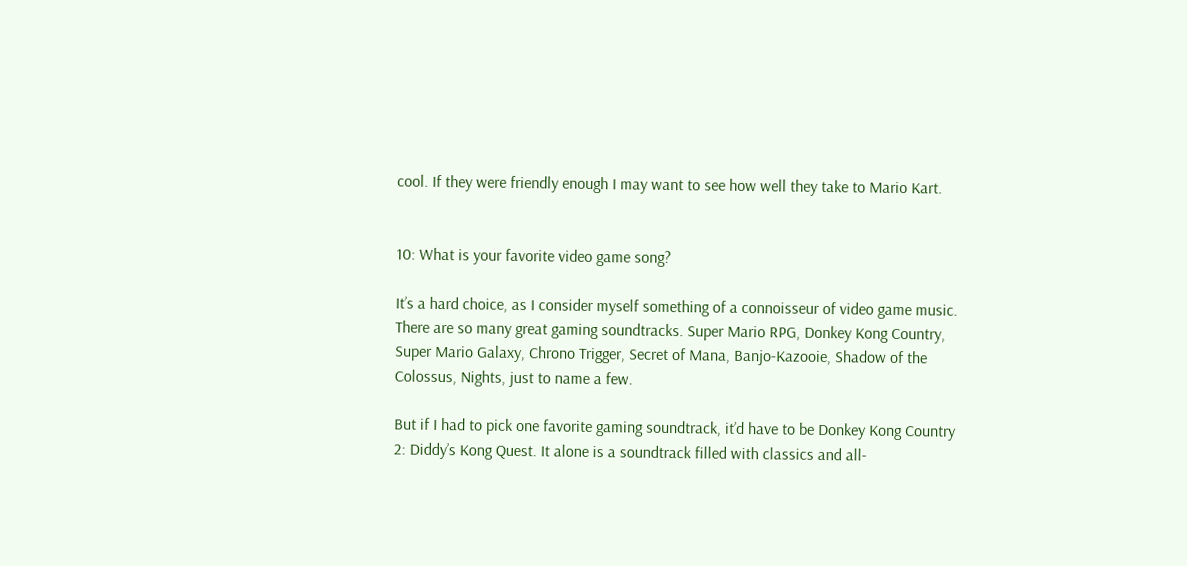cool. If they were friendly enough I may want to see how well they take to Mario Kart.


10: What is your favorite video game song?

It’s a hard choice, as I consider myself something of a connoisseur of video game music. There are so many great gaming soundtracks. Super Mario RPG, Donkey Kong Country, Super Mario Galaxy, Chrono Trigger, Secret of Mana, Banjo-Kazooie, Shadow of the Colossus, Nights, just to name a few.

But if I had to pick one favorite gaming soundtrack, it’d have to be Donkey Kong Country 2: Diddy’s Kong Quest. It alone is a soundtrack filled with classics and all-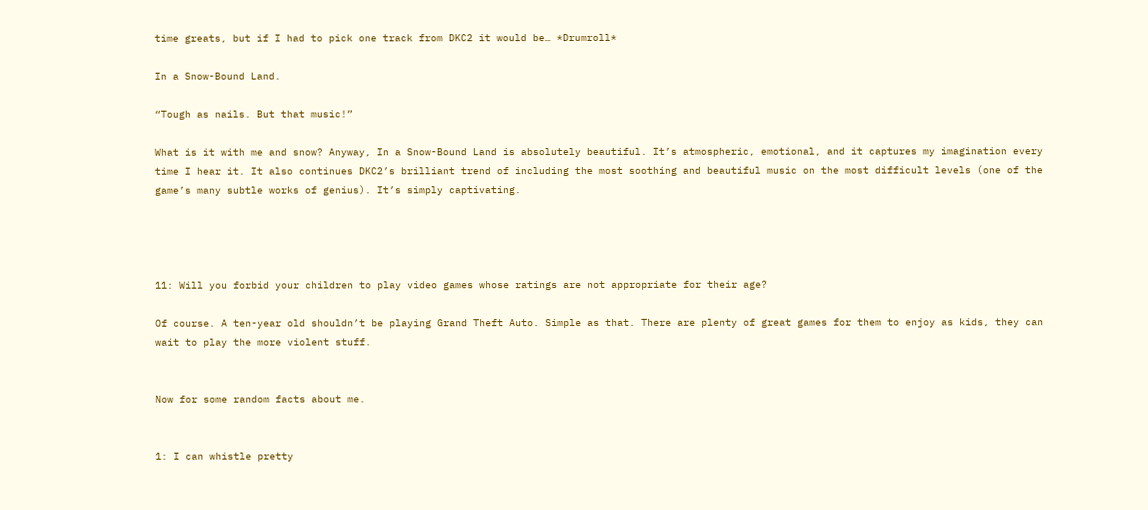time greats, but if I had to pick one track from DKC2 it would be… *Drumroll*

In a Snow-Bound Land.

“Tough as nails. But that music!”

What is it with me and snow? Anyway, In a Snow-Bound Land is absolutely beautiful. It’s atmospheric, emotional, and it captures my imagination every time I hear it. It also continues DKC2’s brilliant trend of including the most soothing and beautiful music on the most difficult levels (one of the game’s many subtle works of genius). It’s simply captivating.




11: Will you forbid your children to play video games whose ratings are not appropriate for their age?

Of course. A ten-year old shouldn’t be playing Grand Theft Auto. Simple as that. There are plenty of great games for them to enjoy as kids, they can wait to play the more violent stuff.


Now for some random facts about me.


1: I can whistle pretty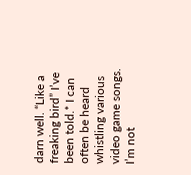darn well. “Like a freaking bird” I’ve been told.* I can often be heard whistling various video game songs. I’m not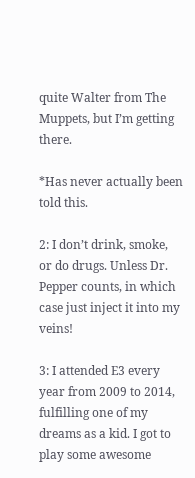quite Walter from The Muppets, but I’m getting there.

*Has never actually been told this.

2: I don’t drink, smoke, or do drugs. Unless Dr. Pepper counts, in which case just inject it into my veins!

3: I attended E3 every year from 2009 to 2014, fulfilling one of my dreams as a kid. I got to play some awesome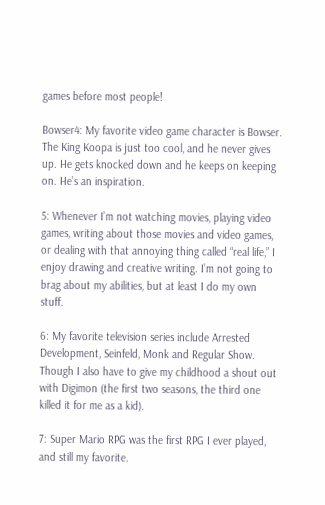games before most people!

Bowser4: My favorite video game character is Bowser. The King Koopa is just too cool, and he never gives up. He gets knocked down and he keeps on keeping on. He’s an inspiration.

5: Whenever I’m not watching movies, playing video games, writing about those movies and video games, or dealing with that annoying thing called “real life,” I enjoy drawing and creative writing. I’m not going to brag about my abilities, but at least I do my own stuff.

6: My favorite television series include Arrested Development, Seinfeld, Monk and Regular Show. Though I also have to give my childhood a shout out with Digimon (the first two seasons, the third one killed it for me as a kid).

7: Super Mario RPG was the first RPG I ever played, and still my favorite.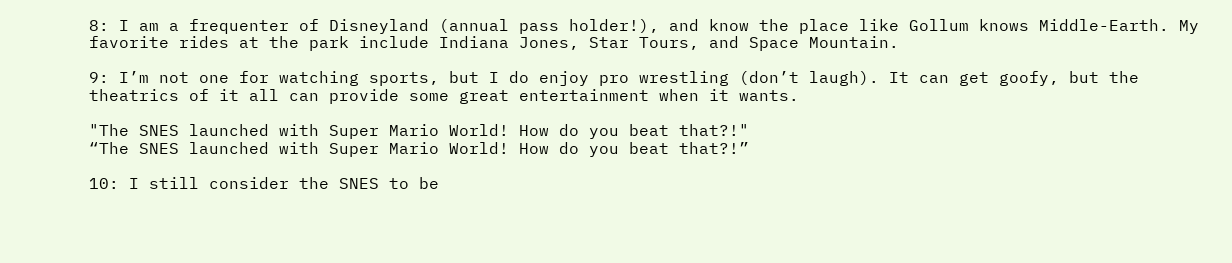8: I am a frequenter of Disneyland (annual pass holder!), and know the place like Gollum knows Middle-Earth. My favorite rides at the park include Indiana Jones, Star Tours, and Space Mountain.

9: I’m not one for watching sports, but I do enjoy pro wrestling (don’t laugh). It can get goofy, but the theatrics of it all can provide some great entertainment when it wants.

"The SNES launched with Super Mario World! How do you beat that?!"
“The SNES launched with Super Mario World! How do you beat that?!”

10: I still consider the SNES to be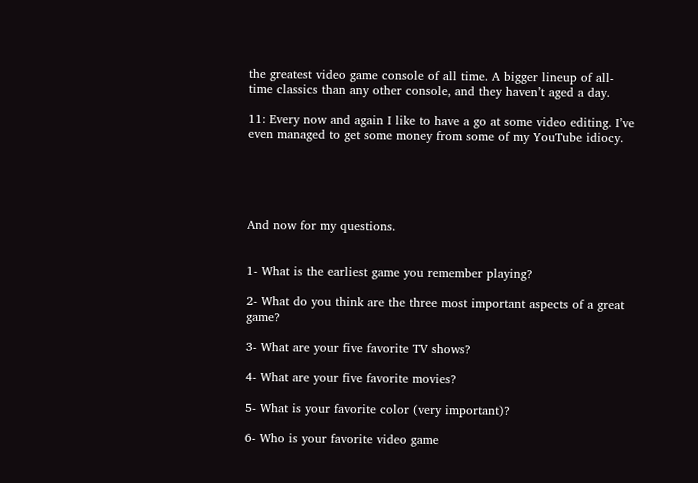the greatest video game console of all time. A bigger lineup of all-time classics than any other console, and they haven’t aged a day.

11: Every now and again I like to have a go at some video editing. I’ve even managed to get some money from some of my YouTube idiocy.





And now for my questions.


1- What is the earliest game you remember playing?

2- What do you think are the three most important aspects of a great game?

3- What are your five favorite TV shows?

4- What are your five favorite movies?

5- What is your favorite color (very important)?

6- Who is your favorite video game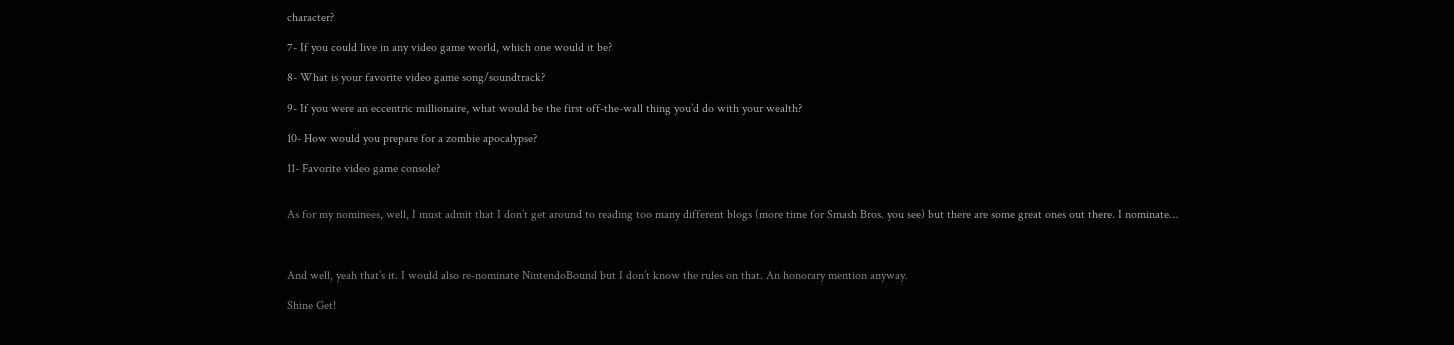character?

7- If you could live in any video game world, which one would it be?

8- What is your favorite video game song/soundtrack?

9- If you were an eccentric millionaire, what would be the first off-the-wall thing you’d do with your wealth?

10- How would you prepare for a zombie apocalypse?

11- Favorite video game console?


As for my nominees, well, I must admit that I don’t get around to reading too many different blogs (more time for Smash Bros. you see) but there are some great ones out there. I nominate…



And well, yeah that’s it. I would also re-nominate NintendoBound but I don’t know the rules on that. An honorary mention anyway.

Shine Get!